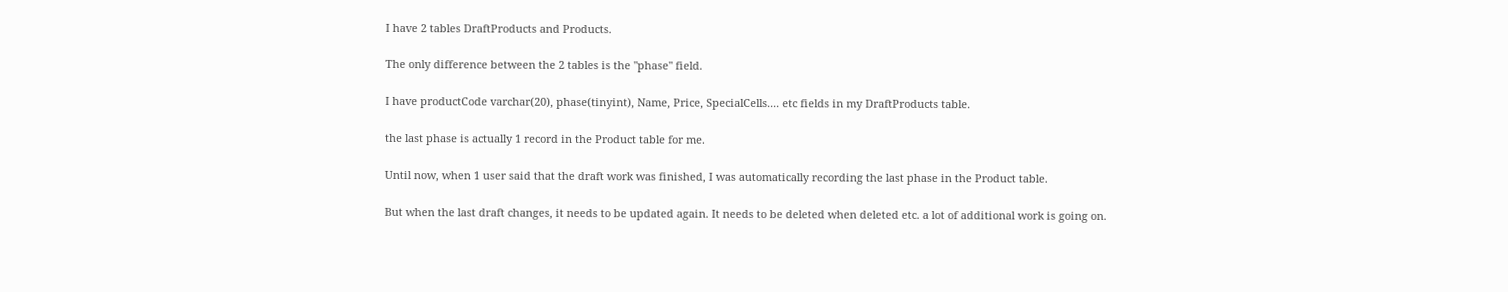I have 2 tables DraftProducts and Products.

The only difference between the 2 tables is the "phase" field.

I have productCode varchar(20), phase(tinyint), Name, Price, SpecialCells.... etc fields in my DraftProducts table.

the last phase is actually 1 record in the Product table for me.

Until now, when 1 user said that the draft work was finished, I was automatically recording the last phase in the Product table.

But when the last draft changes, it needs to be updated again. It needs to be deleted when deleted etc. a lot of additional work is going on.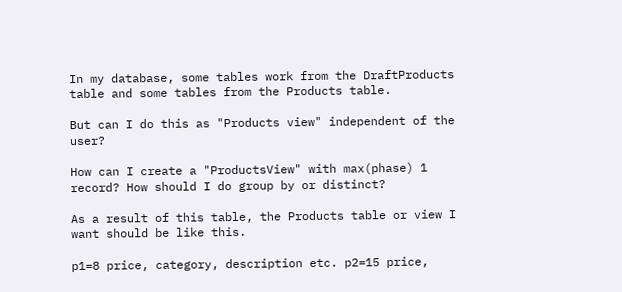In my database, some tables work from the DraftProducts table and some tables from the Products table.

But can I do this as "Products view" independent of the user?

How can I create a "ProductsView" with max(phase) 1 record? How should I do group by or distinct?

As a result of this table, the Products table or view I want should be like this.

p1=8 price, category, description etc. p2=15 price,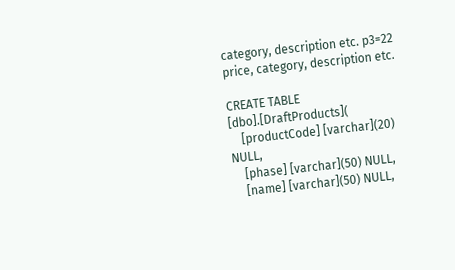category, description etc. p3=22 price, category, description etc.

CREATE TABLE [dbo].[DraftProducts](
    [productCode] [varchar](20) NULL,
    [phase] [varchar](50) NULL,
    [name] [varchar](50) NULL,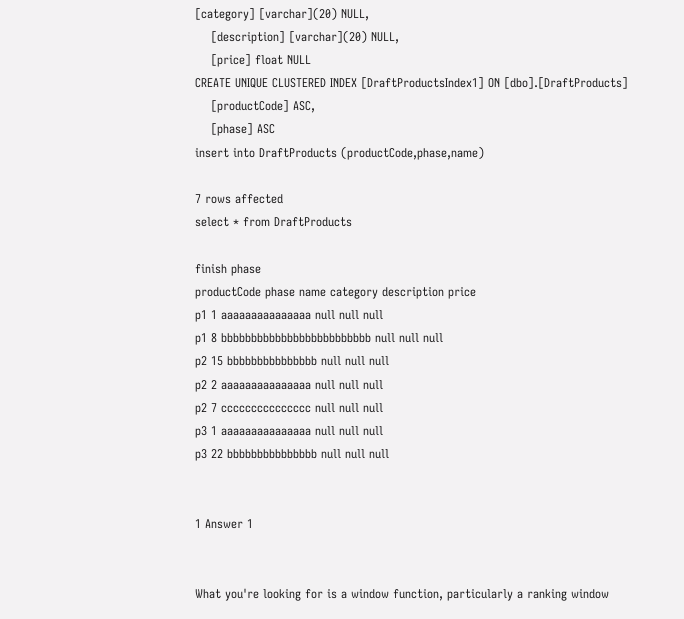[category] [varchar](20) NULL,
    [description] [varchar](20) NULL,
    [price] float NULL
CREATE UNIQUE CLUSTERED INDEX [DraftProductsIndex1] ON [dbo].[DraftProducts]
    [productCode] ASC,
    [phase] ASC
insert into DraftProducts (productCode,phase,name)

7 rows affected
select * from DraftProducts

finish phase
productCode phase name category description price
p1 1 aaaaaaaaaaaaaaa null null null
p1 8 bbbbbbbbbbbbbbbbbbbbbbbbb null null null
p2 15 bbbbbbbbbbbbbbb null null null
p2 2 aaaaaaaaaaaaaaa null null null
p2 7 ccccccccccccccc null null null
p3 1 aaaaaaaaaaaaaaa null null null
p3 22 bbbbbbbbbbbbbbb null null null


1 Answer 1


What you're looking for is a window function, particularly a ranking window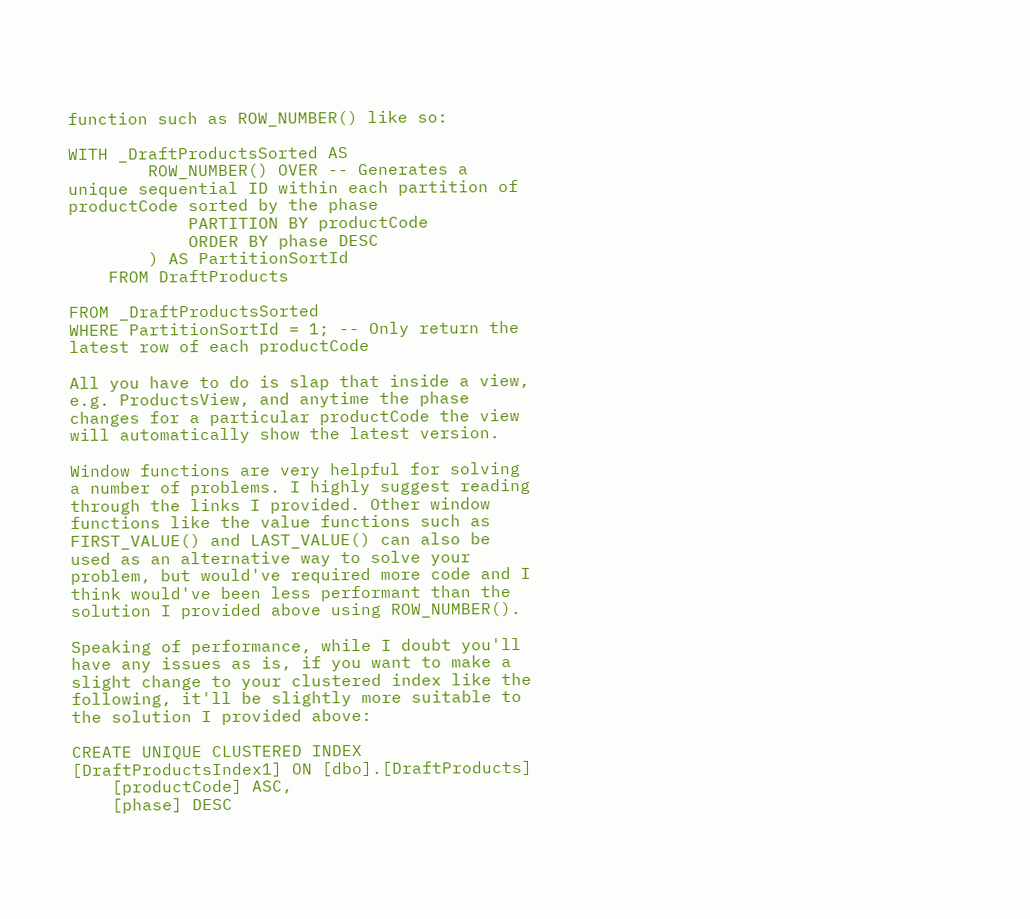function such as ROW_NUMBER() like so:

WITH _DraftProductsSorted AS
        ROW_NUMBER() OVER -- Generates a unique sequential ID within each partition of productCode sorted by the phase
            PARTITION BY productCode
            ORDER BY phase DESC
        ) AS PartitionSortId
    FROM DraftProducts

FROM _DraftProductsSorted
WHERE PartitionSortId = 1; -- Only return the latest row of each productCode

All you have to do is slap that inside a view, e.g. ProductsView, and anytime the phase changes for a particular productCode the view will automatically show the latest version.

Window functions are very helpful for solving a number of problems. I highly suggest reading through the links I provided. Other window functions like the value functions such as FIRST_VALUE() and LAST_VALUE() can also be used as an alternative way to solve your problem, but would've required more code and I think would've been less performant than the solution I provided above using ROW_NUMBER().

Speaking of performance, while I doubt you'll have any issues as is, if you want to make a slight change to your clustered index like the following, it'll be slightly more suitable to the solution I provided above:

CREATE UNIQUE CLUSTERED INDEX [DraftProductsIndex1] ON [dbo].[DraftProducts]
    [productCode] ASC,
    [phase] DESC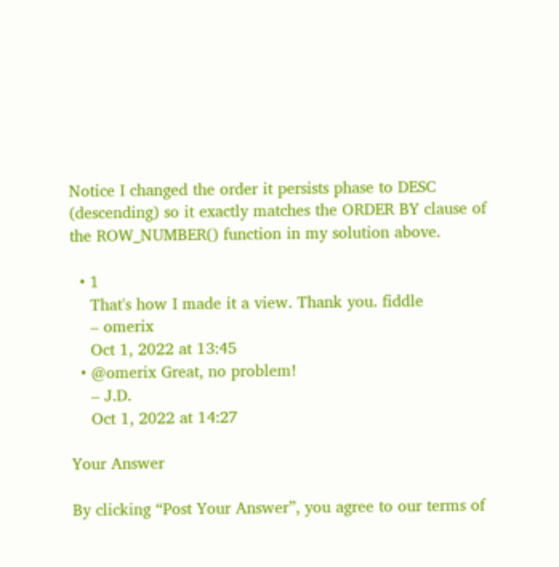Notice I changed the order it persists phase to DESC (descending) so it exactly matches the ORDER BY clause of the ROW_NUMBER() function in my solution above.

  • 1
    That's how I made it a view. Thank you. fiddle
    – omerix
    Oct 1, 2022 at 13:45
  • @omerix Great, no problem!
    – J.D.
    Oct 1, 2022 at 14:27

Your Answer

By clicking “Post Your Answer”, you agree to our terms of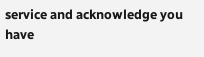service and acknowledge you have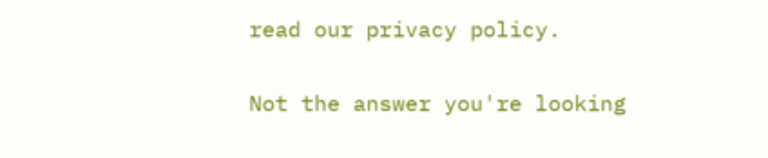read our privacy policy.

Not the answer you're looking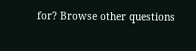for? Browse other questions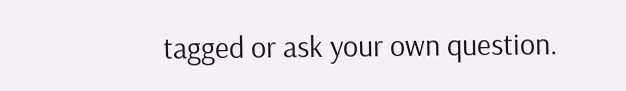tagged or ask your own question.